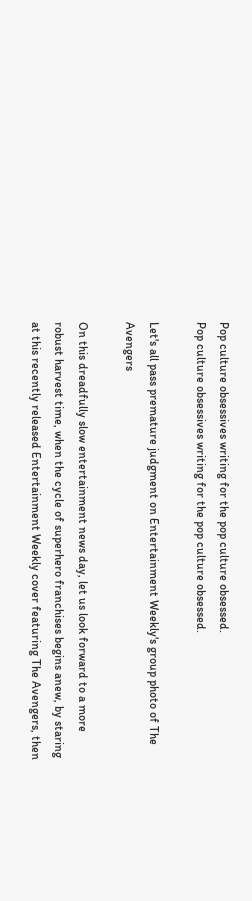Pop culture obsessives writing for the pop culture obsessed.
Pop culture obsessives writing for the pop culture obsessed.

Let's all pass premature judgment on Entertainment Weekly's group photo of The Avengers

On this dreadfully slow entertainment news day, let us look forward to a more robust harvest time, when the cycle of superhero franchises begins anew, by staring at this recently released Entertainment Weekly cover featuring The Avengers, then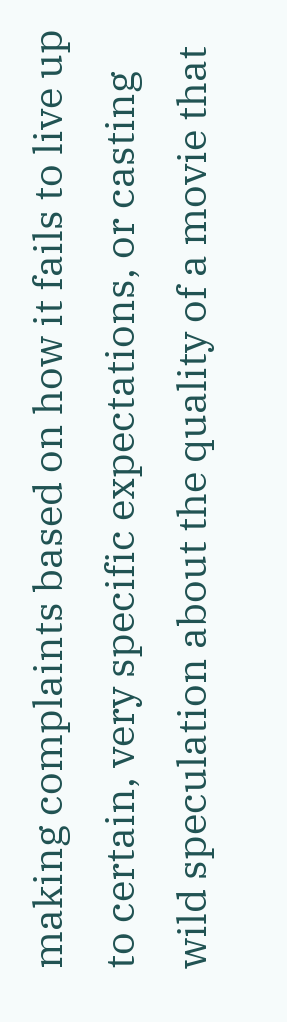making complaints based on how it fails to live up to certain, very specific expectations, or casting wild speculation about the quality of a movie that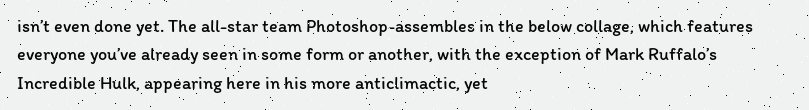isn’t even done yet. The all-star team Photoshop-assembles in the below collage, which features everyone you’ve already seen in some form or another, with the exception of Mark Ruffalo’s Incredible Hulk, appearing here in his more anticlimactic, yet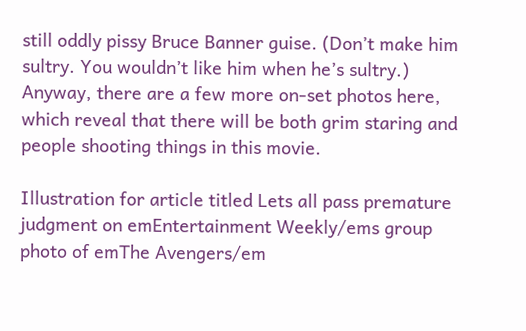still oddly pissy Bruce Banner guise. (Don’t make him sultry. You wouldn’t like him when he’s sultry.) Anyway, there are a few more on-set photos here, which reveal that there will be both grim staring and people shooting things in this movie.

Illustration for article titled Lets all pass premature judgment on emEntertainment Weekly/ems group photo of emThe Avengers/em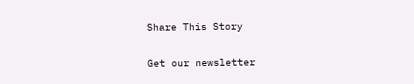Share This Story

Get our newsletter